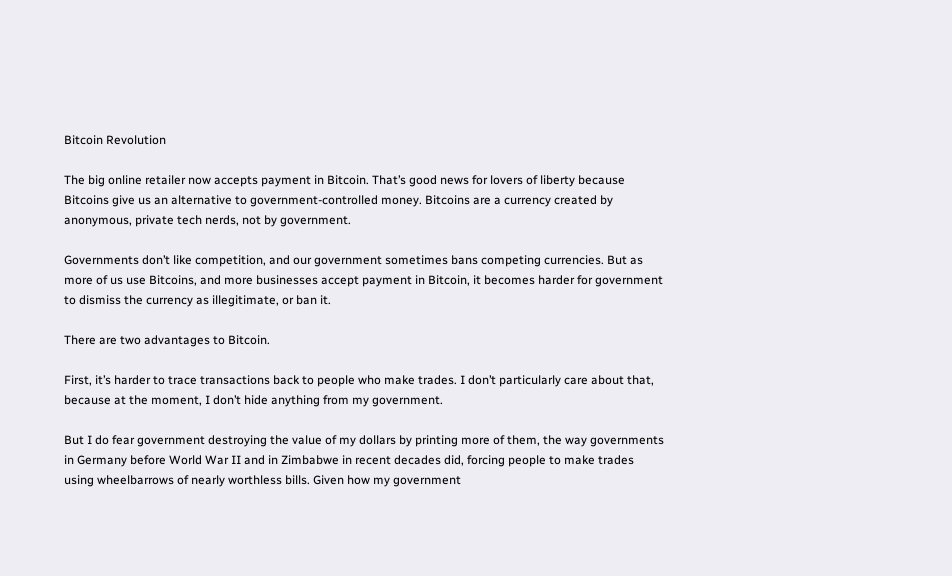Bitcoin Revolution

The big online retailer now accepts payment in Bitcoin. That’s good news for lovers of liberty because Bitcoins give us an alternative to government-controlled money. Bitcoins are a currency created by anonymous, private tech nerds, not by government.

Governments don’t like competition, and our government sometimes bans competing currencies. But as more of us use Bitcoins, and more businesses accept payment in Bitcoin, it becomes harder for government to dismiss the currency as illegitimate, or ban it.

There are two advantages to Bitcoin.

First, it’s harder to trace transactions back to people who make trades. I don’t particularly care about that, because at the moment, I don’t hide anything from my government.

But I do fear government destroying the value of my dollars by printing more of them, the way governments in Germany before World War II and in Zimbabwe in recent decades did, forcing people to make trades using wheelbarrows of nearly worthless bills. Given how my government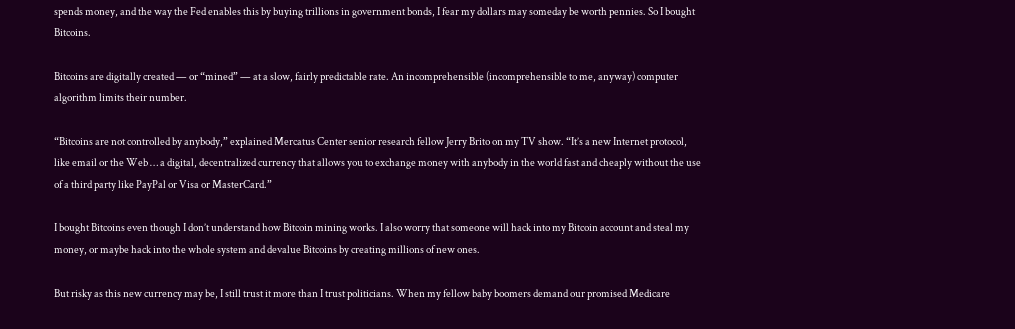spends money, and the way the Fed enables this by buying trillions in government bonds, I fear my dollars may someday be worth pennies. So I bought Bitcoins.

Bitcoins are digitally created — or “mined” — at a slow, fairly predictable rate. An incomprehensible (incomprehensible to me, anyway) computer algorithm limits their number.

“Bitcoins are not controlled by anybody,” explained Mercatus Center senior research fellow Jerry Brito on my TV show. “It’s a new Internet protocol, like email or the Web … a digital, decentralized currency that allows you to exchange money with anybody in the world fast and cheaply without the use of a third party like PayPal or Visa or MasterCard.”

I bought Bitcoins even though I don’t understand how Bitcoin mining works. I also worry that someone will hack into my Bitcoin account and steal my money, or maybe hack into the whole system and devalue Bitcoins by creating millions of new ones.

But risky as this new currency may be, I still trust it more than I trust politicians. When my fellow baby boomers demand our promised Medicare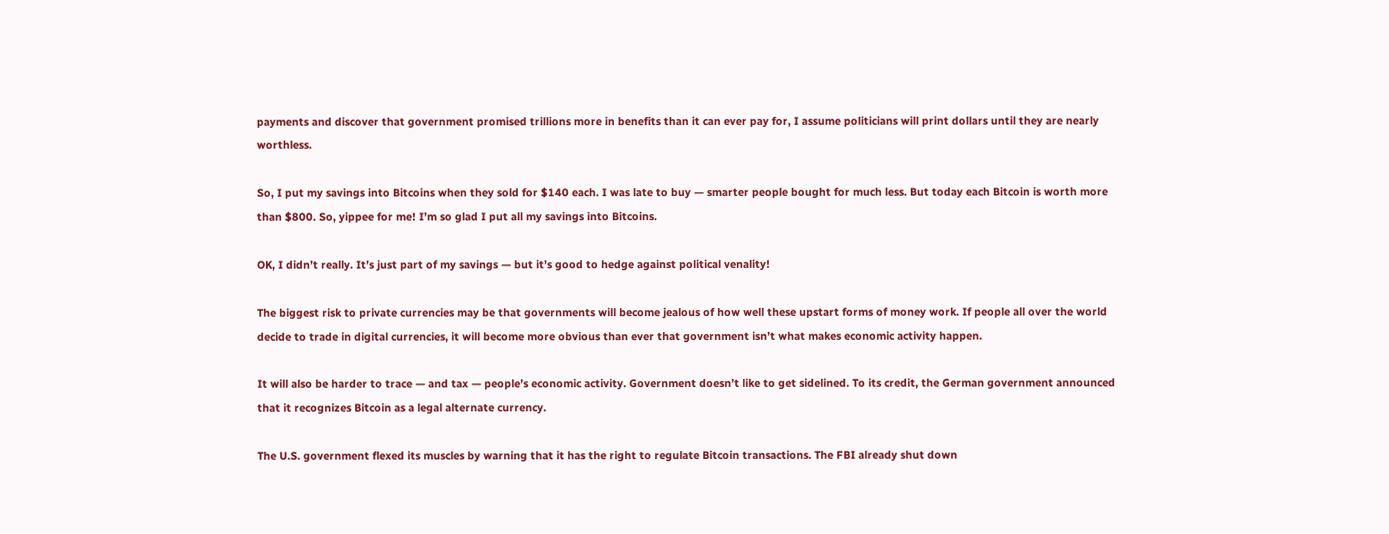payments and discover that government promised trillions more in benefits than it can ever pay for, I assume politicians will print dollars until they are nearly worthless.

So, I put my savings into Bitcoins when they sold for $140 each. I was late to buy — smarter people bought for much less. But today each Bitcoin is worth more than $800. So, yippee for me! I’m so glad I put all my savings into Bitcoins.

OK, I didn’t really. It’s just part of my savings — but it’s good to hedge against political venality!

The biggest risk to private currencies may be that governments will become jealous of how well these upstart forms of money work. If people all over the world decide to trade in digital currencies, it will become more obvious than ever that government isn’t what makes economic activity happen.

It will also be harder to trace — and tax — people’s economic activity. Government doesn’t like to get sidelined. To its credit, the German government announced that it recognizes Bitcoin as a legal alternate currency.

The U.S. government flexed its muscles by warning that it has the right to regulate Bitcoin transactions. The FBI already shut down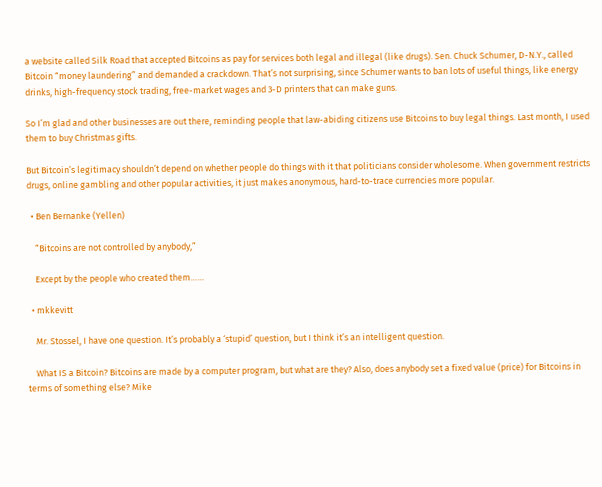a website called Silk Road that accepted Bitcoins as pay for services both legal and illegal (like drugs). Sen. Chuck Schumer, D-N.Y., called Bitcoin “money laundering” and demanded a crackdown. That’s not surprising, since Schumer wants to ban lots of useful things, like energy drinks, high-frequency stock trading, free-market wages and 3-D printers that can make guns.

So I’m glad and other businesses are out there, reminding people that law-abiding citizens use Bitcoins to buy legal things. Last month, I used them to buy Christmas gifts.

But Bitcoin’s legitimacy shouldn’t depend on whether people do things with it that politicians consider wholesome. When government restricts drugs, online gambling and other popular activities, it just makes anonymous, hard-to-trace currencies more popular.

  • Ben Bernanke (Yellen)

    “Bitcoins are not controlled by anybody,”

    Except by the people who created them……

  • mkkevitt

    Mr. Stossel, I have one question. It’s probably a ‘stupid’ question, but I think it’s an intelligent question.

    What IS a Bitcoin? Bitcoins are made by a computer program, but what are they? Also, does anybody set a fixed value (price) for Bitcoins in terms of something else? Mike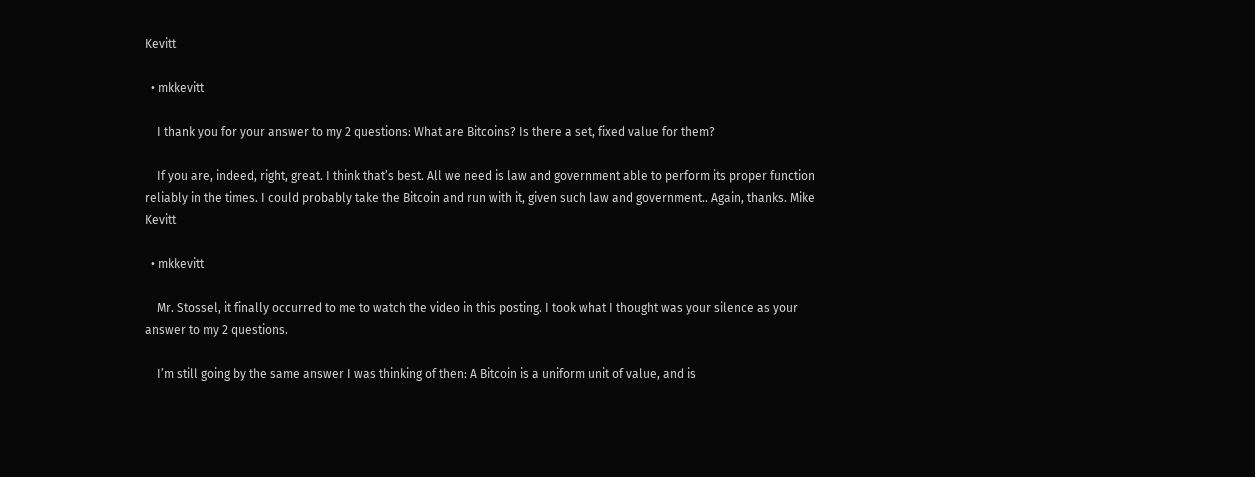Kevitt

  • mkkevitt

    I thank you for your answer to my 2 questions: What are Bitcoins? Is there a set, fixed value for them?

    If you are, indeed, right, great. I think that’s best. All we need is law and government able to perform its proper function reliably in the times. I could probably take the Bitcoin and run with it, given such law and government.. Again, thanks. Mike Kevitt

  • mkkevitt

    Mr. Stossel, it finally occurred to me to watch the video in this posting. I took what I thought was your silence as your answer to my 2 questions.

    I’m still going by the same answer I was thinking of then: A Bitcoin is a uniform unit of value, and is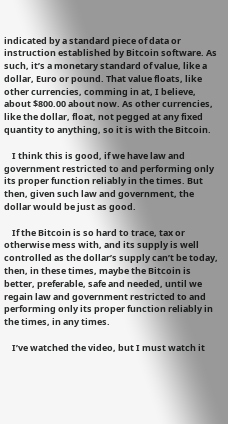indicated by a standard piece of data or instruction established by Bitcoin software. As such, it’s a monetary standard of value, like a dollar, Euro or pound. That value floats, like other currencies, comming in at, I believe, about $800.00 about now. As other currencies, like the dollar, float, not pegged at any fixed quantity to anything, so it is with the Bitcoin.

    I think this is good, if we have law and government restricted to and performing only its proper function reliably in the times. But then, given such law and government, the dollar would be just as good.

    If the Bitcoin is so hard to trace, tax or otherwise mess with, and its supply is well controlled as the dollar’s supply can’t be today, then, in these times, maybe the Bitcoin is better, preferable, safe and needed, until we regain law and government restricted to and performing only its proper function reliably in the times, in any times.

    I’ve watched the video, but I must watch it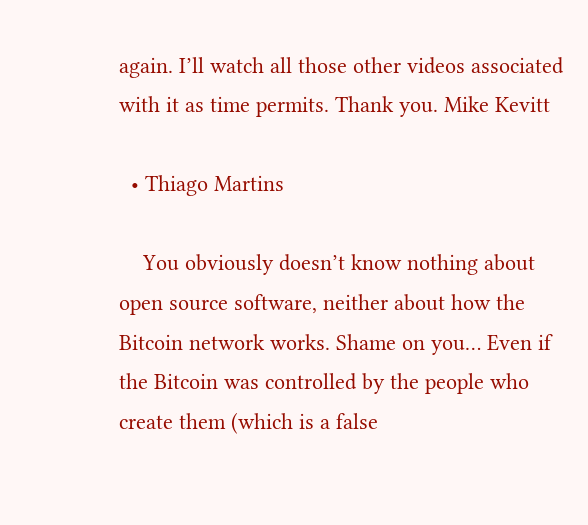again. I’ll watch all those other videos associated with it as time permits. Thank you. Mike Kevitt

  • Thiago Martins

    You obviously doesn’t know nothing about open source software, neither about how the Bitcoin network works. Shame on you… Even if the Bitcoin was controlled by the people who create them (which is a false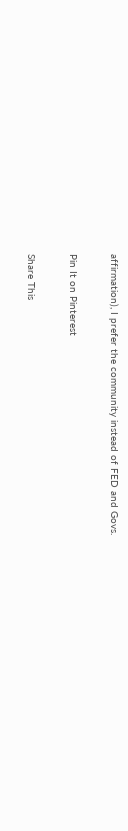affirmation), I prefer the community instead of FED and Govs.

Pin It on Pinterest

Share This